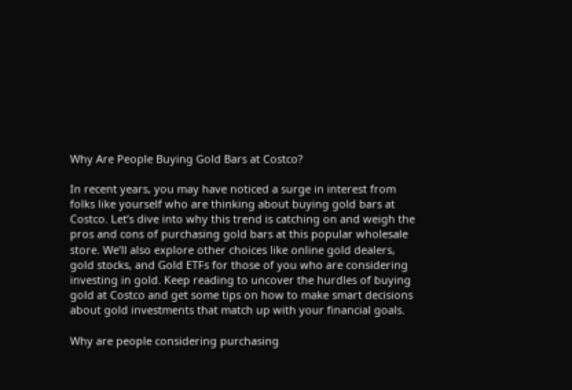Why Are People Buying Gold Bars at Costco?

In recent years, you may have noticed a surge in interest from folks like yourself who are thinking about buying gold bars at Costco. Let’s dive into why this trend is catching on and weigh the pros and cons of purchasing gold bars at this popular wholesale store. We’ll also explore other choices like online gold dealers, gold stocks, and Gold ETFs for those of you who are considering investing in gold. Keep reading to uncover the hurdles of buying gold at Costco and get some tips on how to make smart decisions about gold investments that match up with your financial goals.

Why are people considering purchasing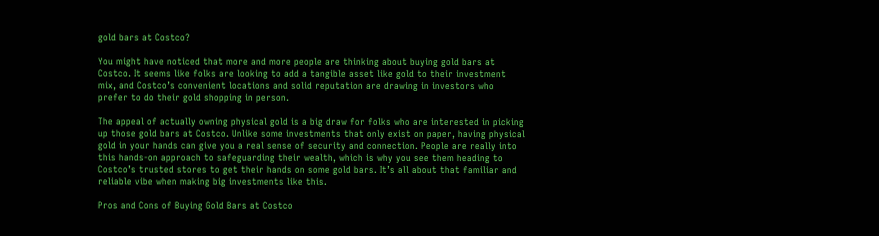gold bars at Costco?

You might have noticed that more and more people are thinking about buying gold bars at Costco. It seems like folks are looking to add a tangible asset like gold to their investment mix, and Costco’s convenient locations and solid reputation are drawing in investors who prefer to do their gold shopping in person.

The appeal of actually owning physical gold is a big draw for folks who are interested in picking up those gold bars at Costco. Unlike some investments that only exist on paper, having physical gold in your hands can give you a real sense of security and connection. People are really into this hands-on approach to safeguarding their wealth, which is why you see them heading to Costco’s trusted stores to get their hands on some gold bars. It’s all about that familiar and reliable vibe when making big investments like this.

Pros and Cons of Buying Gold Bars at Costco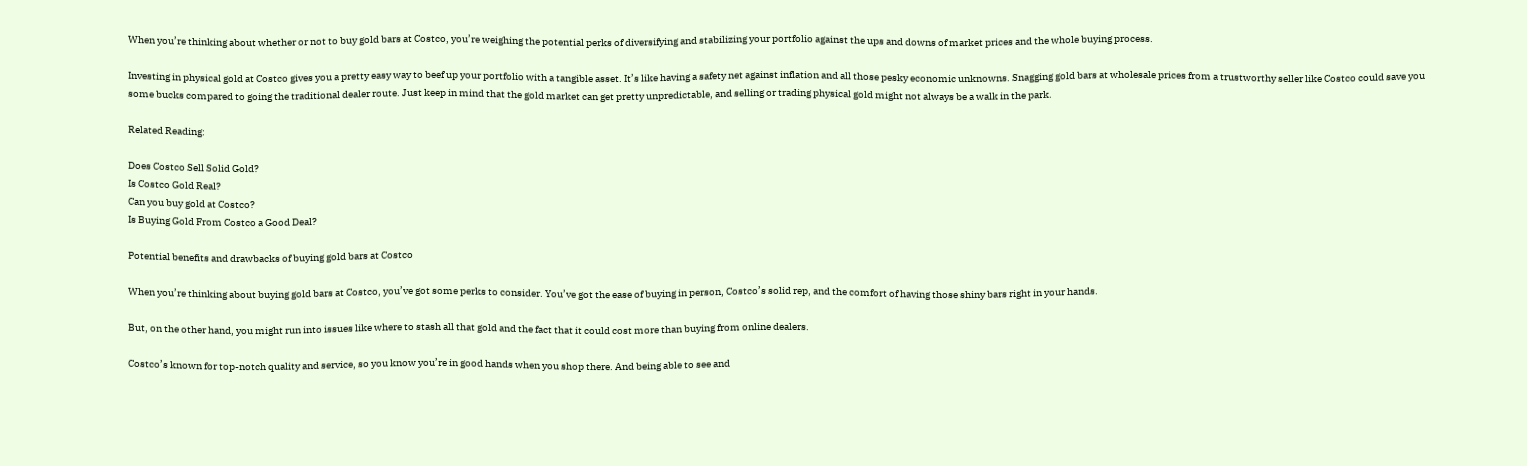When you’re thinking about whether or not to buy gold bars at Costco, you’re weighing the potential perks of diversifying and stabilizing your portfolio against the ups and downs of market prices and the whole buying process.

Investing in physical gold at Costco gives you a pretty easy way to beef up your portfolio with a tangible asset. It’s like having a safety net against inflation and all those pesky economic unknowns. Snagging gold bars at wholesale prices from a trustworthy seller like Costco could save you some bucks compared to going the traditional dealer route. Just keep in mind that the gold market can get pretty unpredictable, and selling or trading physical gold might not always be a walk in the park.

Related Reading:

Does Costco Sell Solid Gold?
Is Costco Gold Real?
Can you buy gold at Costco?
Is Buying Gold From Costco a Good Deal?

Potential benefits and drawbacks of buying gold bars at Costco

When you’re thinking about buying gold bars at Costco, you’ve got some perks to consider. You’ve got the ease of buying in person, Costco’s solid rep, and the comfort of having those shiny bars right in your hands.

But, on the other hand, you might run into issues like where to stash all that gold and the fact that it could cost more than buying from online dealers.

Costco’s known for top-notch quality and service, so you know you’re in good hands when you shop there. And being able to see and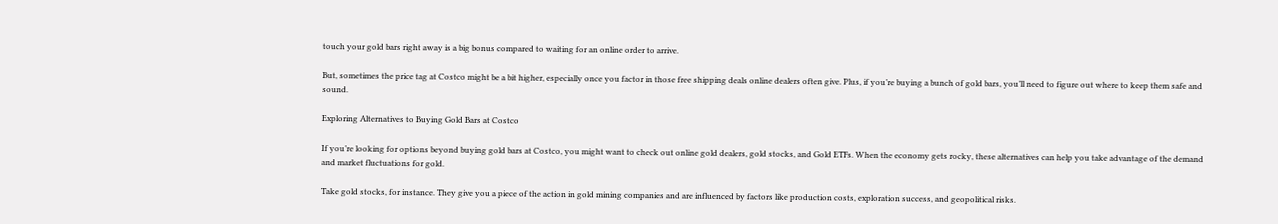touch your gold bars right away is a big bonus compared to waiting for an online order to arrive.

But, sometimes the price tag at Costco might be a bit higher, especially once you factor in those free shipping deals online dealers often give. Plus, if you’re buying a bunch of gold bars, you’ll need to figure out where to keep them safe and sound.

Exploring Alternatives to Buying Gold Bars at Costco

If you’re looking for options beyond buying gold bars at Costco, you might want to check out online gold dealers, gold stocks, and Gold ETFs. When the economy gets rocky, these alternatives can help you take advantage of the demand and market fluctuations for gold.

Take gold stocks, for instance. They give you a piece of the action in gold mining companies and are influenced by factors like production costs, exploration success, and geopolitical risks.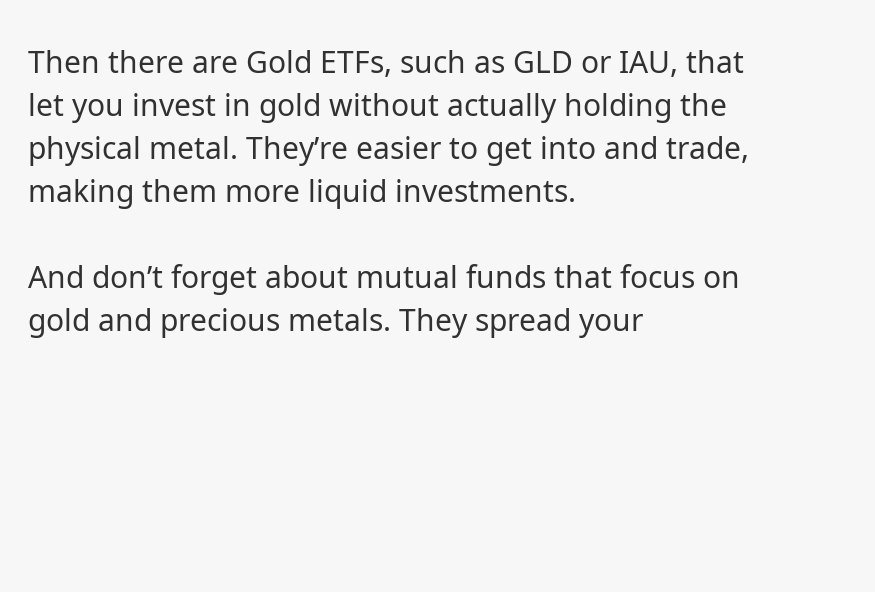Then there are Gold ETFs, such as GLD or IAU, that let you invest in gold without actually holding the physical metal. They’re easier to get into and trade, making them more liquid investments.

And don’t forget about mutual funds that focus on gold and precious metals. They spread your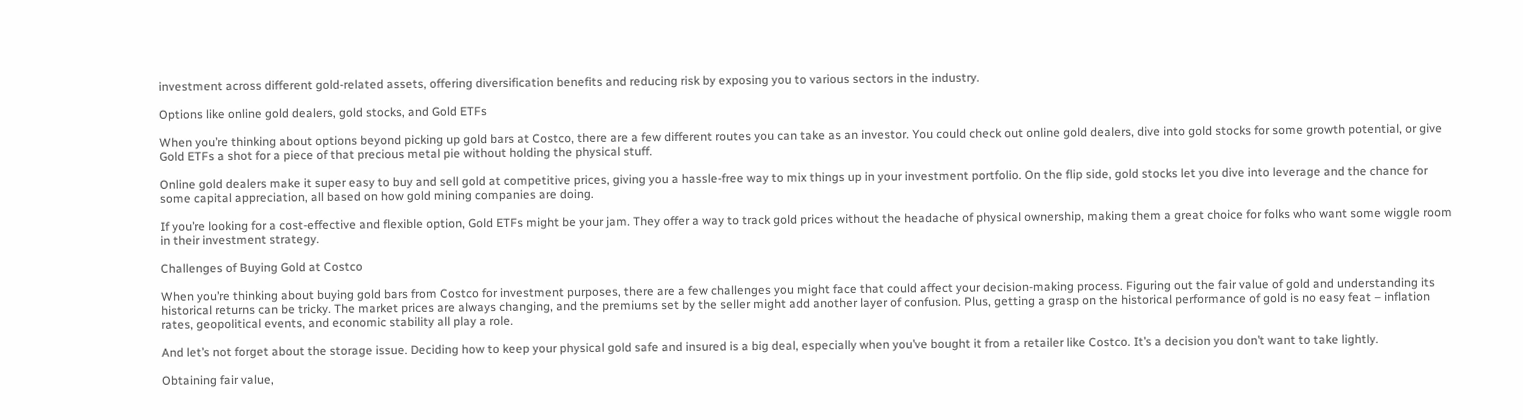investment across different gold-related assets, offering diversification benefits and reducing risk by exposing you to various sectors in the industry.

Options like online gold dealers, gold stocks, and Gold ETFs

When you’re thinking about options beyond picking up gold bars at Costco, there are a few different routes you can take as an investor. You could check out online gold dealers, dive into gold stocks for some growth potential, or give Gold ETFs a shot for a piece of that precious metal pie without holding the physical stuff.

Online gold dealers make it super easy to buy and sell gold at competitive prices, giving you a hassle-free way to mix things up in your investment portfolio. On the flip side, gold stocks let you dive into leverage and the chance for some capital appreciation, all based on how gold mining companies are doing.

If you’re looking for a cost-effective and flexible option, Gold ETFs might be your jam. They offer a way to track gold prices without the headache of physical ownership, making them a great choice for folks who want some wiggle room in their investment strategy.

Challenges of Buying Gold at Costco

When you’re thinking about buying gold bars from Costco for investment purposes, there are a few challenges you might face that could affect your decision-making process. Figuring out the fair value of gold and understanding its historical returns can be tricky. The market prices are always changing, and the premiums set by the seller might add another layer of confusion. Plus, getting a grasp on the historical performance of gold is no easy feat – inflation rates, geopolitical events, and economic stability all play a role.

And let’s not forget about the storage issue. Deciding how to keep your physical gold safe and insured is a big deal, especially when you’ve bought it from a retailer like Costco. It’s a decision you don’t want to take lightly.

Obtaining fair value,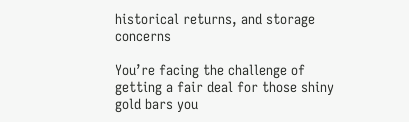historical returns, and storage concerns

You’re facing the challenge of getting a fair deal for those shiny gold bars you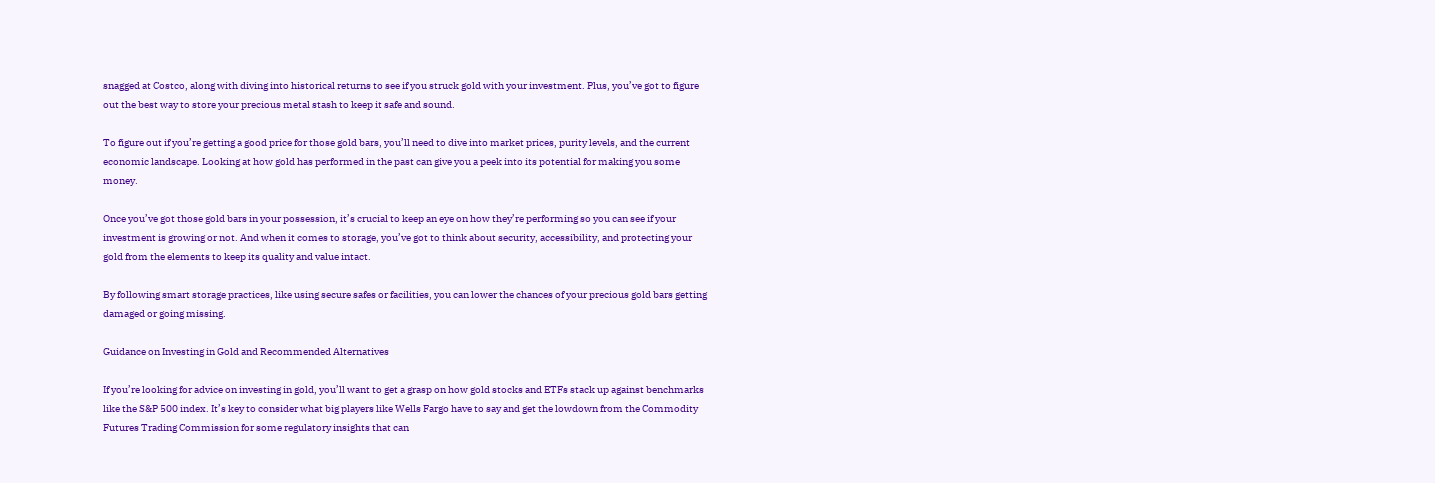snagged at Costco, along with diving into historical returns to see if you struck gold with your investment. Plus, you’ve got to figure out the best way to store your precious metal stash to keep it safe and sound.

To figure out if you’re getting a good price for those gold bars, you’ll need to dive into market prices, purity levels, and the current economic landscape. Looking at how gold has performed in the past can give you a peek into its potential for making you some money.

Once you’ve got those gold bars in your possession, it’s crucial to keep an eye on how they’re performing so you can see if your investment is growing or not. And when it comes to storage, you’ve got to think about security, accessibility, and protecting your gold from the elements to keep its quality and value intact.

By following smart storage practices, like using secure safes or facilities, you can lower the chances of your precious gold bars getting damaged or going missing.

Guidance on Investing in Gold and Recommended Alternatives

If you’re looking for advice on investing in gold, you’ll want to get a grasp on how gold stocks and ETFs stack up against benchmarks like the S&P 500 index. It’s key to consider what big players like Wells Fargo have to say and get the lowdown from the Commodity Futures Trading Commission for some regulatory insights that can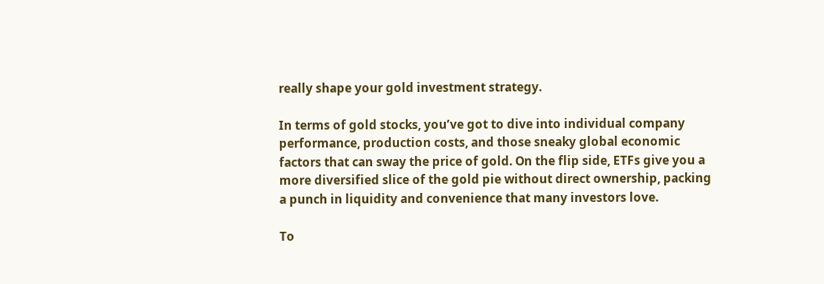really shape your gold investment strategy.

In terms of gold stocks, you’ve got to dive into individual company performance, production costs, and those sneaky global economic factors that can sway the price of gold. On the flip side, ETFs give you a more diversified slice of the gold pie without direct ownership, packing a punch in liquidity and convenience that many investors love.

To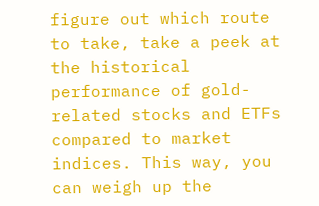figure out which route to take, take a peek at the historical performance of gold-related stocks and ETFs compared to market indices. This way, you can weigh up the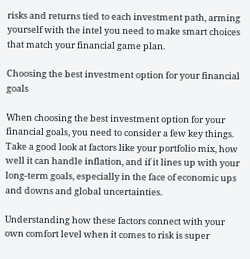risks and returns tied to each investment path, arming yourself with the intel you need to make smart choices that match your financial game plan.

Choosing the best investment option for your financial goals

When choosing the best investment option for your financial goals, you need to consider a few key things. Take a good look at factors like your portfolio mix, how well it can handle inflation, and if it lines up with your long-term goals, especially in the face of economic ups and downs and global uncertainties.

Understanding how these factors connect with your own comfort level when it comes to risk is super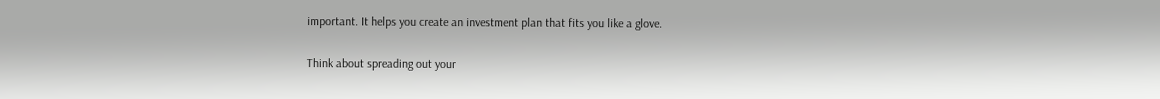important. It helps you create an investment plan that fits you like a glove.

Think about spreading out your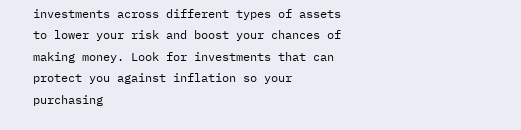investments across different types of assets to lower your risk and boost your chances of making money. Look for investments that can protect you against inflation so your purchasing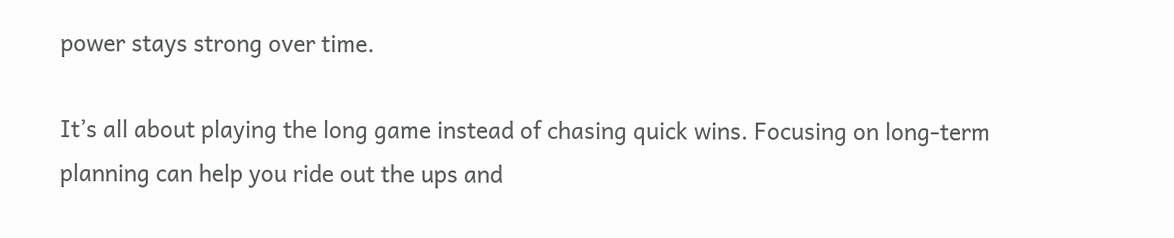power stays strong over time.

It’s all about playing the long game instead of chasing quick wins. Focusing on long-term planning can help you ride out the ups and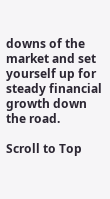downs of the market and set yourself up for steady financial growth down the road.

Scroll to Top